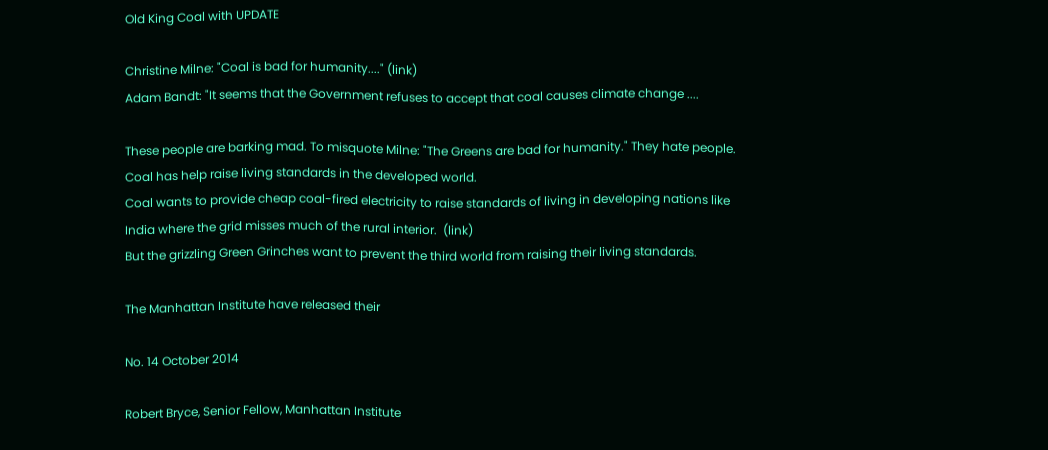Old King Coal with UPDATE

Christine Milne: "Coal is bad for humanity...." (link)
Adam Bandt: "It seems that the Government refuses to accept that coal causes climate change ....

These people are barking mad. To misquote Milne: "The Greens are bad for humanity." They hate people. Coal has help raise living standards in the developed world.
Coal wants to provide cheap coal-fired electricity to raise standards of living in developing nations like India where the grid misses much of the rural interior.  (link)
But the grizzling Green Grinches want to prevent the third world from raising their living standards.

The Manhattan Institute have released their

No. 14 October 2014

Robert Bryce, Senior Fellow, Manhattan Institute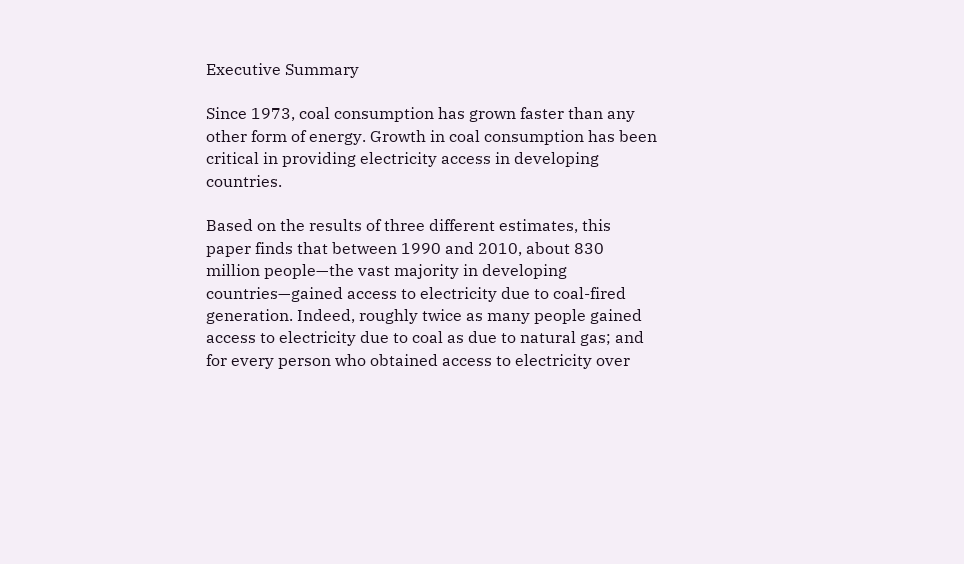Executive Summary

Since 1973, coal consumption has grown faster than any other form of energy. Growth in coal consumption has been critical in providing electricity access in developing countries.

Based on the results of three different estimates, this paper finds that between 1990 and 2010, about 830 million people—the vast majority in developing countries—gained access to electricity due to coal-fired generation. Indeed, roughly twice as many people gained access to electricity due to coal as due to natural gas; and for every person who obtained access to electricity over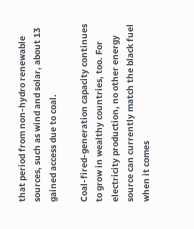that period from non-hydro renewable sources, such as wind and solar, about 13 gained access due to coal.

Coal-fired-generation capacity continues to grow in wealthy countries, too. For electricity production, no other energy source can currently match the black fuel when it comes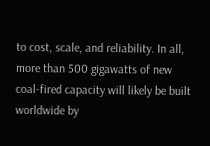to cost, scale, and reliability. In all, more than 500 gigawatts of new coal-fired capacity will likely be built worldwide by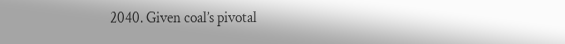2040. Given coal’s pivotal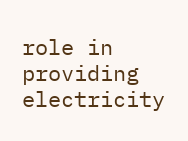role in providing electricity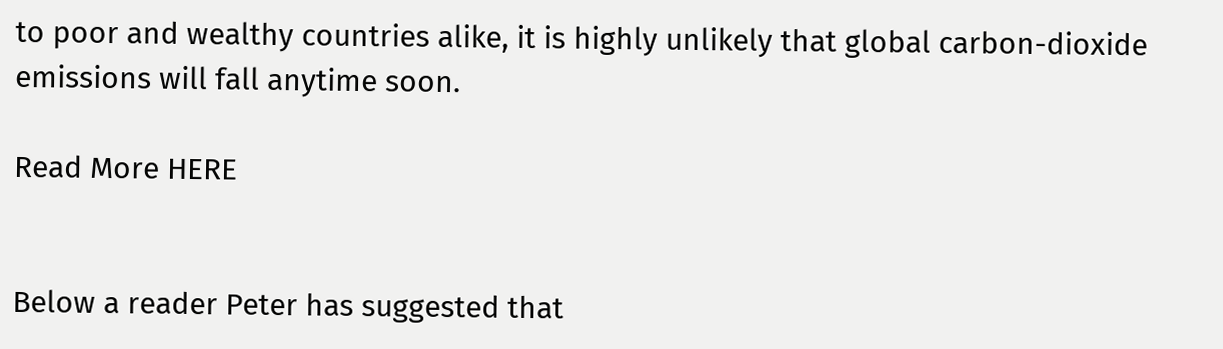to poor and wealthy countries alike, it is highly unlikely that global carbon-dioxide emissions will fall anytime soon.

Read More HERE


Below a reader Peter has suggested that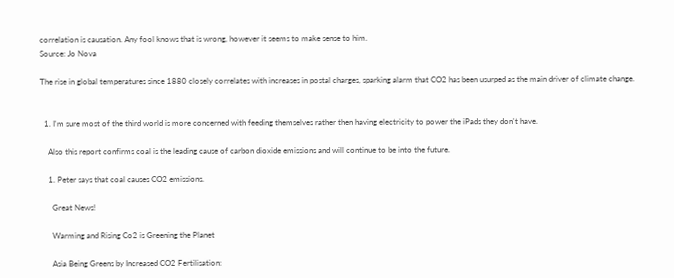correlation is causation. Any fool knows that is wrong, however it seems to make sense to him.
Source: Jo Nova

The rise in global temperatures since 1880 closely correlates with increases in postal charges, sparking alarm that CO2 has been usurped as the main driver of climate change.


  1. I'm sure most of the third world is more concerned with feeding themselves rather then having electricity to power the iPads they don't have.

    Also this report confirms coal is the leading cause of carbon dioxide emissions and will continue to be into the future.

    1. Peter says that coal causes CO2 emissions.

      Great News!

      Warming and Rising Co2 is Greening the Planet

      Asia Being Greens by Increased CO2 Fertilisation: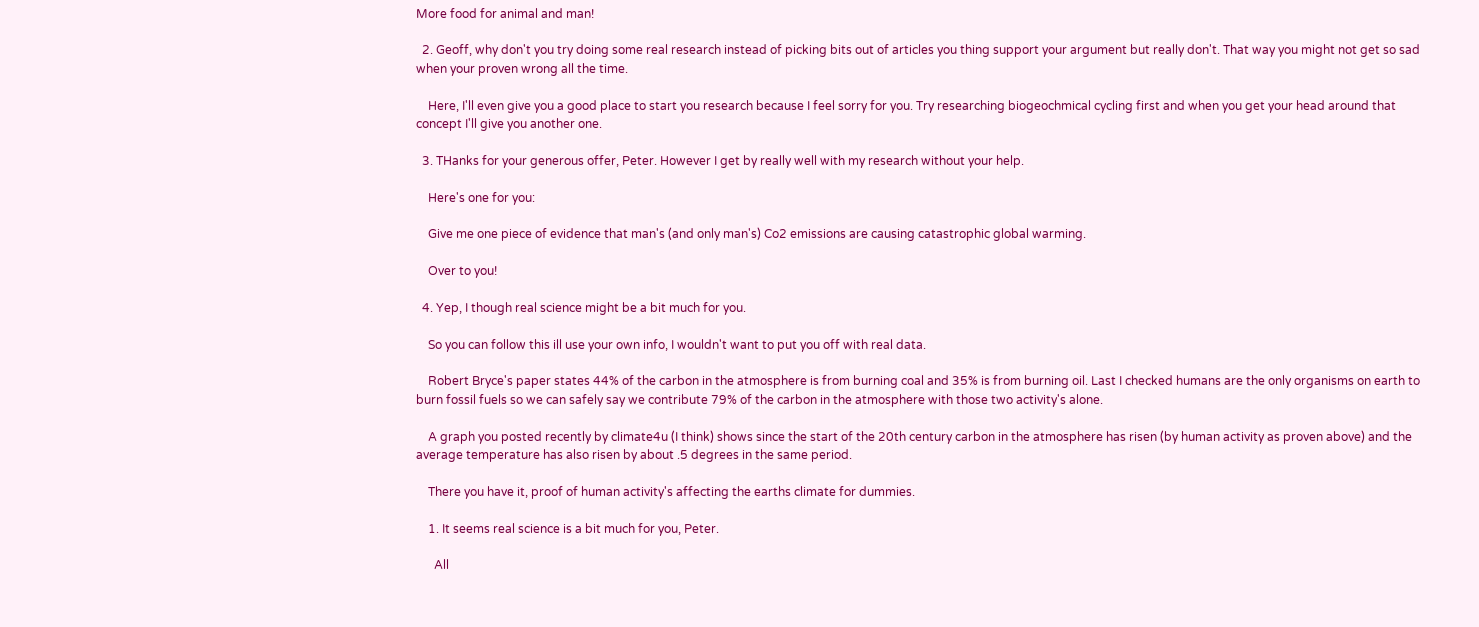More food for animal and man!

  2. Geoff, why don't you try doing some real research instead of picking bits out of articles you thing support your argument but really don't. That way you might not get so sad when your proven wrong all the time.

    Here, I'll even give you a good place to start you research because I feel sorry for you. Try researching biogeochmical cycling first and when you get your head around that concept I'll give you another one.

  3. THanks for your generous offer, Peter. However I get by really well with my research without your help.

    Here's one for you:

    Give me one piece of evidence that man's (and only man's) Co2 emissions are causing catastrophic global warming.

    Over to you!

  4. Yep, I though real science might be a bit much for you.

    So you can follow this ill use your own info, I wouldn't want to put you off with real data.

    Robert Bryce's paper states 44% of the carbon in the atmosphere is from burning coal and 35% is from burning oil. Last I checked humans are the only organisms on earth to burn fossil fuels so we can safely say we contribute 79% of the carbon in the atmosphere with those two activity's alone.

    A graph you posted recently by climate4u (I think) shows since the start of the 20th century carbon in the atmosphere has risen (by human activity as proven above) and the average temperature has also risen by about .5 degrees in the same period.

    There you have it, proof of human activity's affecting the earths climate for dummies.

    1. It seems real science is a bit much for you, Peter.

      All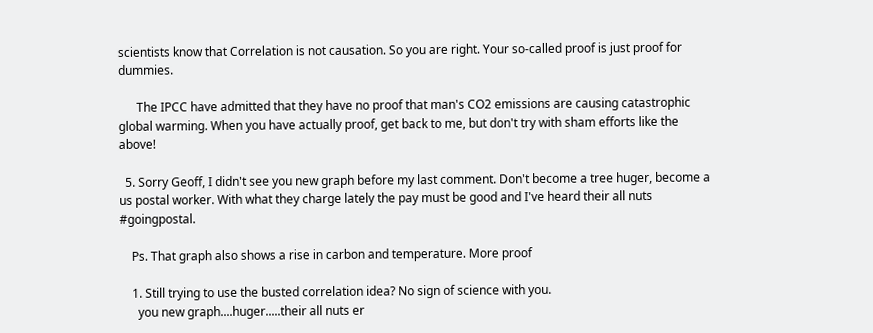scientists know that Correlation is not causation. So you are right. Your so-called proof is just proof for dummies.

      The IPCC have admitted that they have no proof that man's CO2 emissions are causing catastrophic global warming. When you have actually proof, get back to me, but don't try with sham efforts like the above!

  5. Sorry Geoff, I didn't see you new graph before my last comment. Don't become a tree huger, become a us postal worker. With what they charge lately the pay must be good and I've heard their all nuts #goingpostal.

    Ps. That graph also shows a rise in carbon and temperature. More proof

    1. Still trying to use the busted correlation idea? No sign of science with you.
      you new graph....huger.....their all nuts er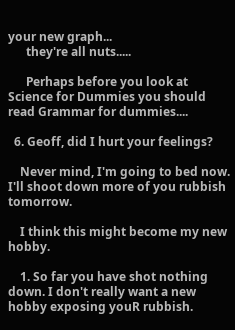your new graph...
      they're all nuts.....

      Perhaps before you look at Science for Dummies you should read Grammar for dummies....

  6. Geoff, did I hurt your feelings?

    Never mind, I'm going to bed now. I'll shoot down more of you rubbish tomorrow.

    I think this might become my new hobby.

    1. So far you have shot nothing down. I don't really want a new hobby exposing youR rubbish.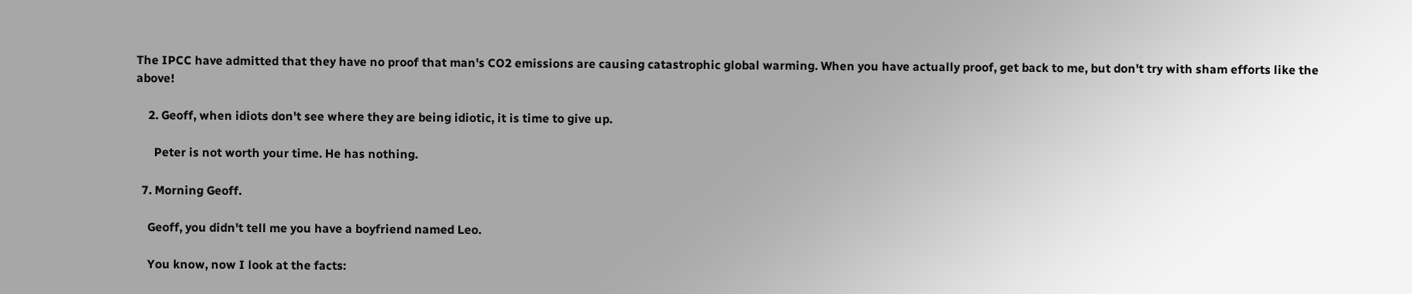The IPCC have admitted that they have no proof that man's CO2 emissions are causing catastrophic global warming. When you have actually proof, get back to me, but don't try with sham efforts like the above!

    2. Geoff, when idiots don't see where they are being idiotic, it is time to give up.

      Peter is not worth your time. He has nothing.

  7. Morning Geoff.

    Geoff, you didn't tell me you have a boyfriend named Leo.

    You know, now I look at the facts: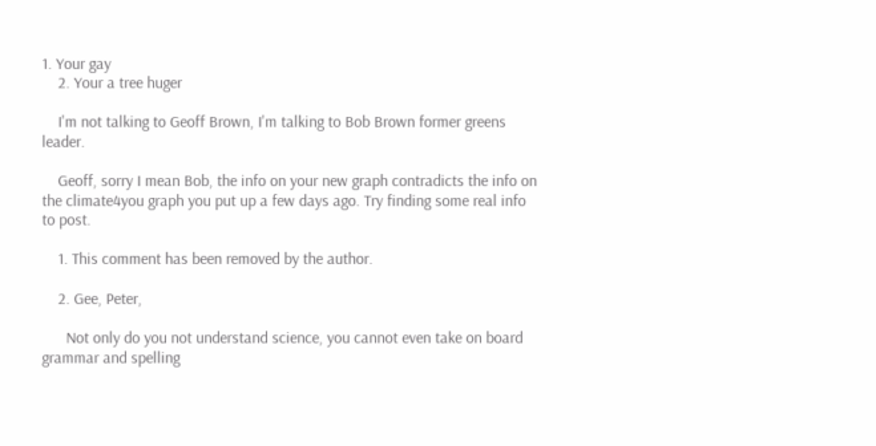1. Your gay
    2. Your a tree huger

    I'm not talking to Geoff Brown, I'm talking to Bob Brown former greens leader.

    Geoff, sorry I mean Bob, the info on your new graph contradicts the info on the climate4you graph you put up a few days ago. Try finding some real info to post.

    1. This comment has been removed by the author.

    2. Gee, Peter,

      Not only do you not understand science, you cannot even take on board grammar and spelling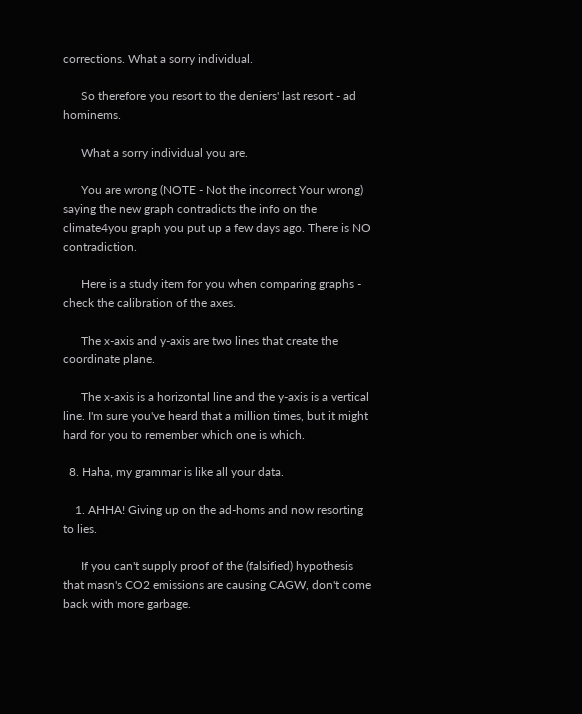corrections. What a sorry individual.

      So therefore you resort to the deniers' last resort - ad hominems.

      What a sorry individual you are.

      You are wrong (NOTE - Not the incorrect Your wrong) saying the new graph contradicts the info on the climate4you graph you put up a few days ago. There is NO contradiction.

      Here is a study item for you when comparing graphs - check the calibration of the axes.

      The x-axis and y-axis are two lines that create the coordinate plane.

      The x-axis is a horizontal line and the y-axis is a vertical line. I'm sure you've heard that a million times, but it might hard for you to remember which one is which.

  8. Haha, my grammar is like all your data.

    1. AHHA! Giving up on the ad-homs and now resorting to lies.

      If you can't supply proof of the (falsified) hypothesis that masn's CO2 emissions are causing CAGW, don't come back with more garbage.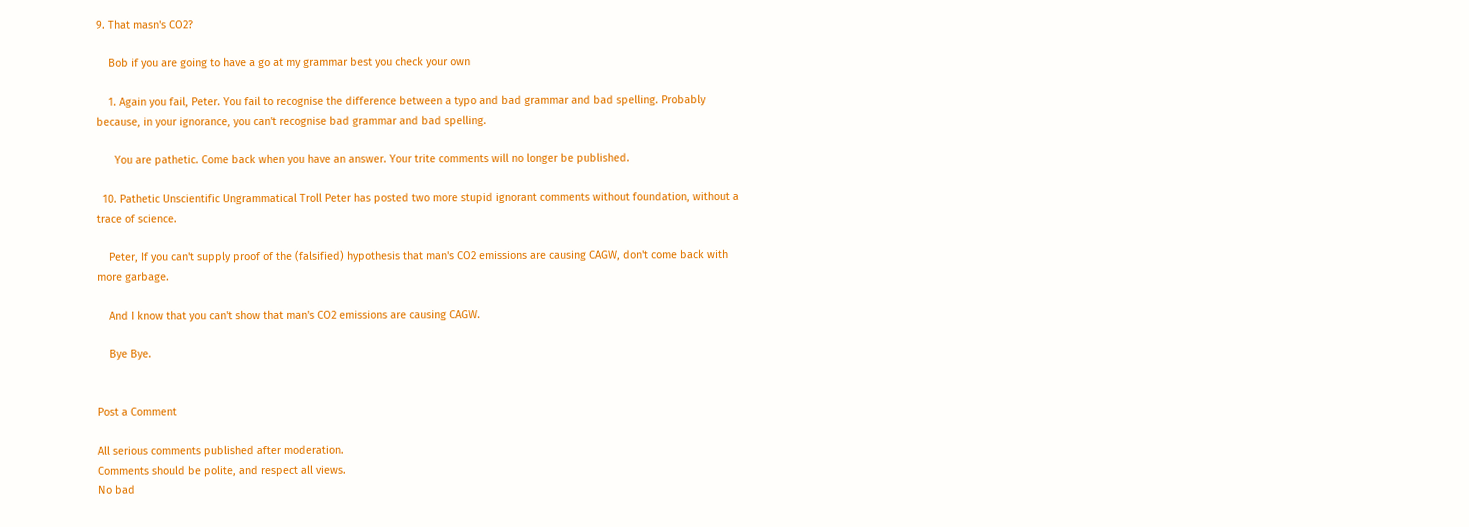9. That masn's CO2?

    Bob if you are going to have a go at my grammar best you check your own

    1. Again you fail, Peter. You fail to recognise the difference between a typo and bad grammar and bad spelling. Probably because, in your ignorance, you can't recognise bad grammar and bad spelling.

      You are pathetic. Come back when you have an answer. Your trite comments will no longer be published.

  10. Pathetic Unscientific Ungrammatical Troll Peter has posted two more stupid ignorant comments without foundation, without a trace of science.

    Peter, If you can't supply proof of the (falsified) hypothesis that man's CO2 emissions are causing CAGW, don't come back with more garbage.

    And I know that you can't show that man's CO2 emissions are causing CAGW.

    Bye Bye.


Post a Comment

All serious comments published after moderation.
Comments should be polite, and respect all views.
No bad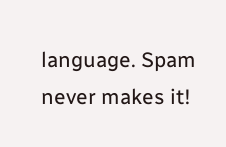language. Spam never makes it!